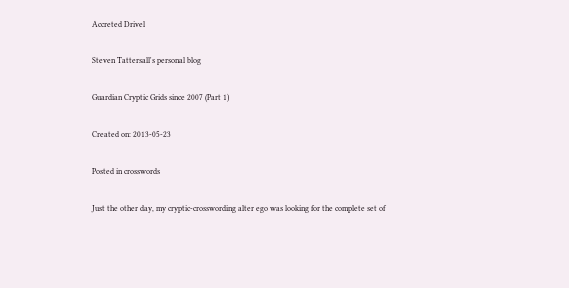Accreted Drivel

Steven Tattersall's personal blog

Guardian Cryptic Grids since 2007 (Part 1)

Created on: 2013-05-23

Posted in crosswords

Just the other day, my cryptic-crosswording alter ego was looking for the complete set of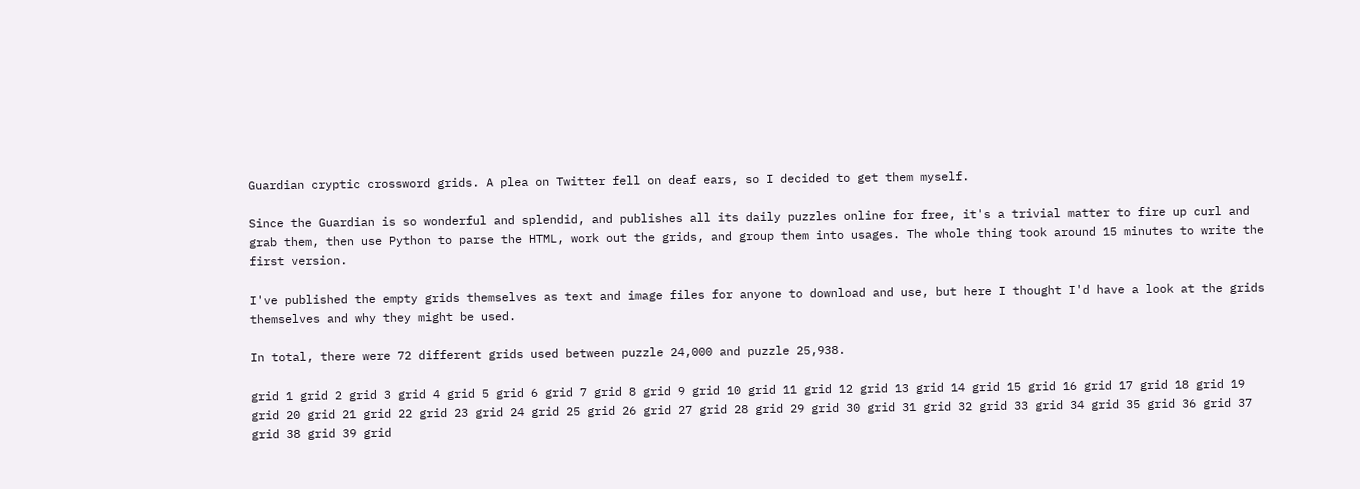Guardian cryptic crossword grids. A plea on Twitter fell on deaf ears, so I decided to get them myself.

Since the Guardian is so wonderful and splendid, and publishes all its daily puzzles online for free, it's a trivial matter to fire up curl and grab them, then use Python to parse the HTML, work out the grids, and group them into usages. The whole thing took around 15 minutes to write the first version.

I've published the empty grids themselves as text and image files for anyone to download and use, but here I thought I'd have a look at the grids themselves and why they might be used.

In total, there were 72 different grids used between puzzle 24,000 and puzzle 25,938.

grid 1 grid 2 grid 3 grid 4 grid 5 grid 6 grid 7 grid 8 grid 9 grid 10 grid 11 grid 12 grid 13 grid 14 grid 15 grid 16 grid 17 grid 18 grid 19 grid 20 grid 21 grid 22 grid 23 grid 24 grid 25 grid 26 grid 27 grid 28 grid 29 grid 30 grid 31 grid 32 grid 33 grid 34 grid 35 grid 36 grid 37 grid 38 grid 39 grid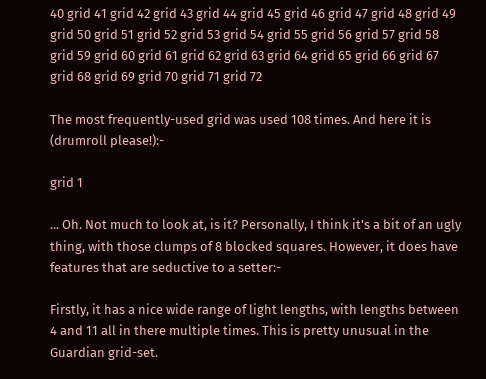40 grid 41 grid 42 grid 43 grid 44 grid 45 grid 46 grid 47 grid 48 grid 49 grid 50 grid 51 grid 52 grid 53 grid 54 grid 55 grid 56 grid 57 grid 58 grid 59 grid 60 grid 61 grid 62 grid 63 grid 64 grid 65 grid 66 grid 67 grid 68 grid 69 grid 70 grid 71 grid 72

The most frequently-used grid was used 108 times. And here it is (drumroll please!):-

grid 1

... Oh. Not much to look at, is it? Personally, I think it's a bit of an ugly thing, with those clumps of 8 blocked squares. However, it does have features that are seductive to a setter:-

Firstly, it has a nice wide range of light lengths, with lengths between 4 and 11 all in there multiple times. This is pretty unusual in the Guardian grid-set.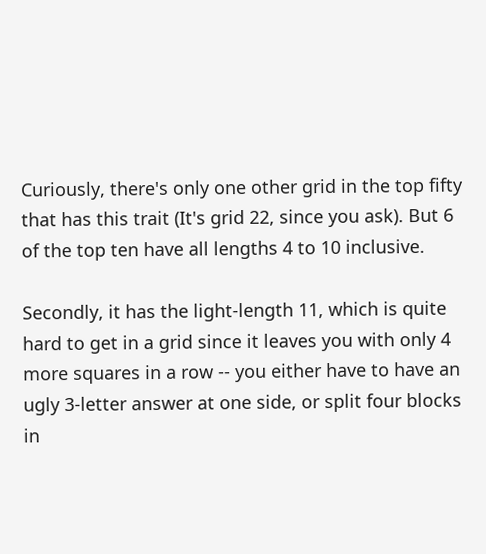Curiously, there's only one other grid in the top fifty that has this trait (It's grid 22, since you ask). But 6 of the top ten have all lengths 4 to 10 inclusive.

Secondly, it has the light-length 11, which is quite hard to get in a grid since it leaves you with only 4 more squares in a row -- you either have to have an ugly 3-letter answer at one side, or split four blocks in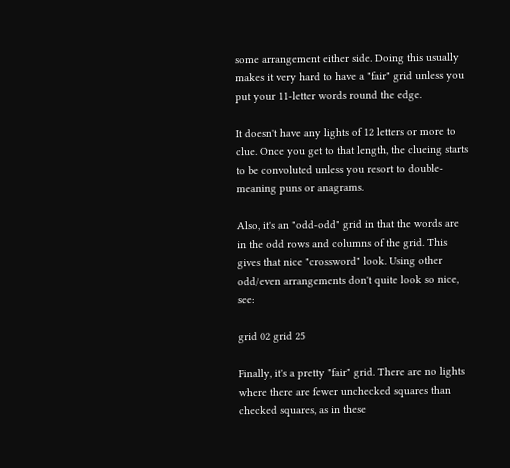some arrangement either side. Doing this usually makes it very hard to have a "fair" grid unless you put your 11-letter words round the edge.

It doesn't have any lights of 12 letters or more to clue. Once you get to that length, the clueing starts to be convoluted unless you resort to double-meaning puns or anagrams.

Also, it's an "odd-odd" grid in that the words are in the odd rows and columns of the grid. This gives that nice "crossword" look. Using other odd/even arrangements don't quite look so nice, see:

grid 02 grid 25

Finally, it's a pretty "fair" grid. There are no lights where there are fewer unchecked squares than checked squares, as in these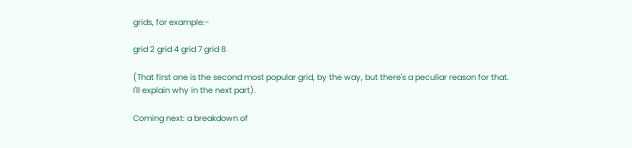grids, for example:-

grid 2 grid 4 grid 7 grid 8

(That first one is the second most popular grid, by the way, but there's a peculiar reason for that. I'll explain why in the next part).

Coming next: a breakdown of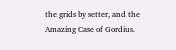the grids by setter, and the Amazing Case of Gordius.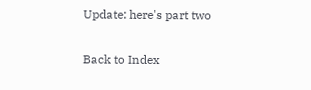Update: here's part two

Back to Index